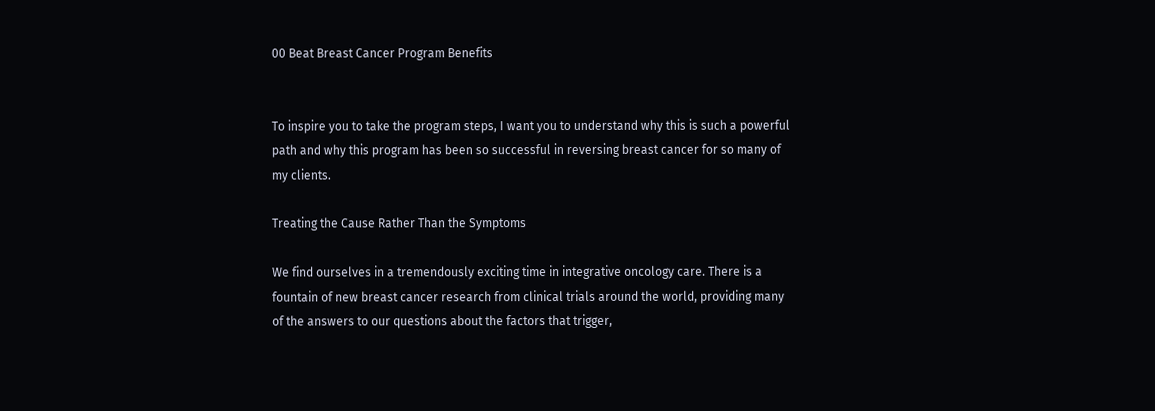00 Beat Breast Cancer Program Benefits


To inspire you to take the program steps, I want you to understand why this is such a powerful path and why this program has been so successful in reversing breast cancer for so many of my clients.

Treating the Cause Rather Than the Symptoms

We find ourselves in a tremendously exciting time in integrative oncology care. There is a fountain of new breast cancer research from clinical trials around the world, providing many of the answers to our questions about the factors that trigger,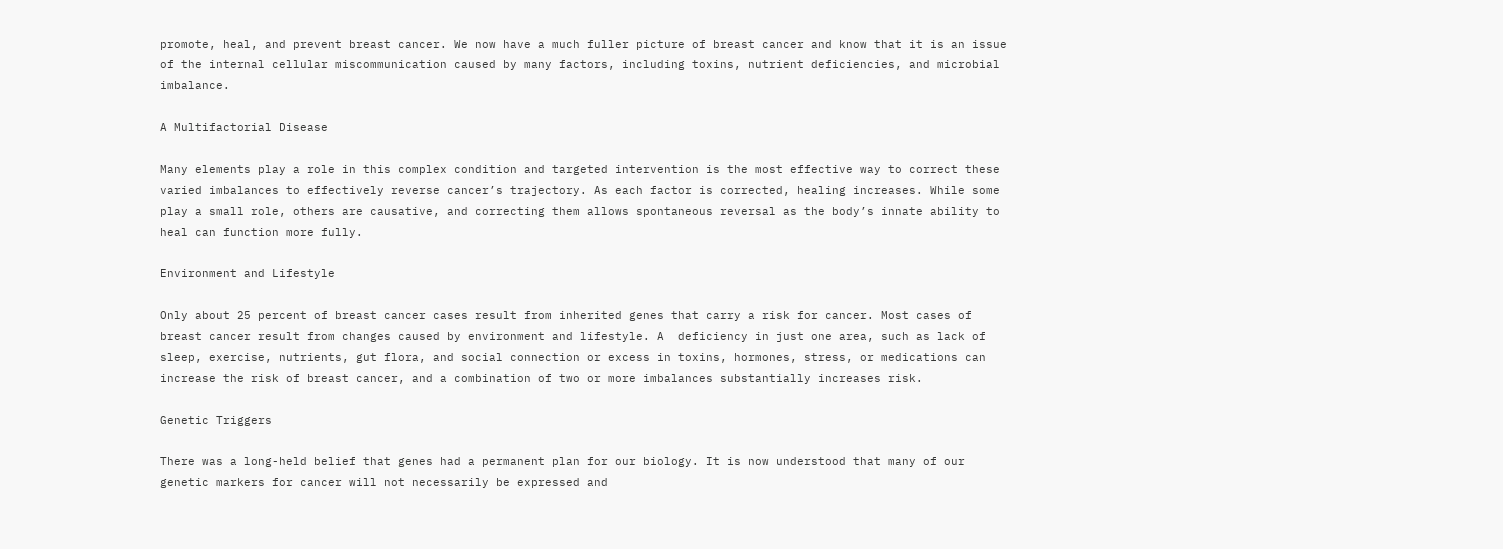promote, heal, and prevent breast cancer. We now have a much fuller picture of breast cancer and know that it is an issue of the internal cellular miscommunication caused by many factors, including toxins, nutrient deficiencies, and microbial imbalance.

A Multifactorial Disease

Many elements play a role in this complex condition and targeted intervention is the most effective way to correct these varied imbalances to effectively reverse cancer’s trajectory. As each factor is corrected, healing increases. While some play a small role, others are causative, and correcting them allows spontaneous reversal as the body’s innate ability to heal can function more fully.

Environment and Lifestyle

Only about 25 percent of breast cancer cases result from inherited genes that carry a risk for cancer. Most cases of breast cancer result from changes caused by environment and lifestyle. A  deficiency in just one area, such as lack of sleep, exercise, nutrients, gut flora, and social connection or excess in toxins, hormones, stress, or medications can increase the risk of breast cancer, and a combination of two or more imbalances substantially increases risk.

Genetic Triggers

There was a long-held belief that genes had a permanent plan for our biology. It is now understood that many of our genetic markers for cancer will not necessarily be expressed and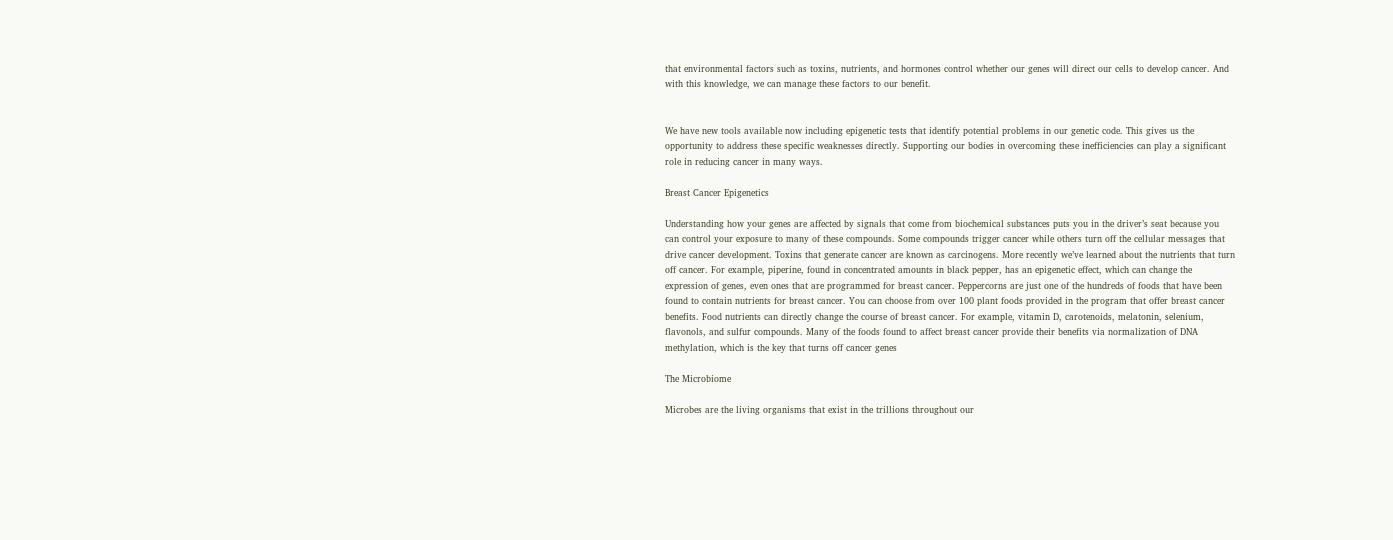that environmental factors such as toxins, nutrients, and hormones control whether our genes will direct our cells to develop cancer. And with this knowledge, we can manage these factors to our benefit.


We have new tools available now including epigenetic tests that identify potential problems in our genetic code. This gives us the opportunity to address these specific weaknesses directly. Supporting our bodies in overcoming these inefficiencies can play a significant role in reducing cancer in many ways.

Breast Cancer Epigenetics

Understanding how your genes are affected by signals that come from biochemical substances puts you in the driver’s seat because you can control your exposure to many of these compounds. Some compounds trigger cancer while others turn off the cellular messages that drive cancer development. Toxins that generate cancer are known as carcinogens. More recently we’ve learned about the nutrients that turn off cancer. For example, piperine, found in concentrated amounts in black pepper, has an epigenetic effect, which can change the expression of genes, even ones that are programmed for breast cancer. Peppercorns are just one of the hundreds of foods that have been found to contain nutrients for breast cancer. You can choose from over 100 plant foods provided in the program that offer breast cancer benefits. Food nutrients can directly change the course of breast cancer. For example, vitamin D, carotenoids, melatonin, selenium, flavonols, and sulfur compounds. Many of the foods found to affect breast cancer provide their benefits via normalization of DNA methylation, which is the key that turns off cancer genes

The Microbiome

Microbes are the living organisms that exist in the trillions throughout our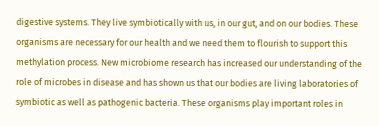digestive systems. They live symbiotically with us, in our gut, and on our bodies. These organisms are necessary for our health and we need them to flourish to support this methylation process. New microbiome research has increased our understanding of the role of microbes in disease and has shown us that our bodies are living laboratories of symbiotic as well as pathogenic bacteria. These organisms play important roles in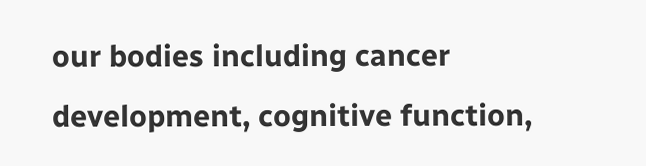our bodies including cancer development, cognitive function,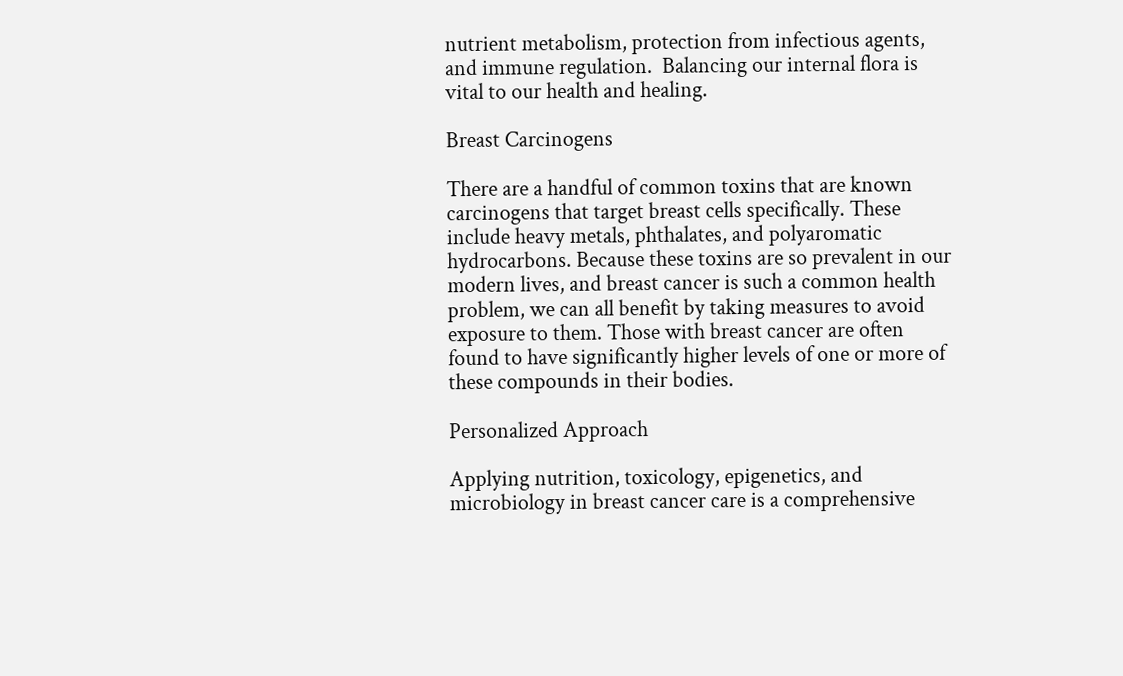nutrient metabolism, protection from infectious agents, and immune regulation.  Balancing our internal flora is vital to our health and healing.

Breast Carcinogens

There are a handful of common toxins that are known carcinogens that target breast cells specifically. These include heavy metals, phthalates, and polyaromatic hydrocarbons. Because these toxins are so prevalent in our modern lives, and breast cancer is such a common health problem, we can all benefit by taking measures to avoid exposure to them. Those with breast cancer are often found to have significantly higher levels of one or more of these compounds in their bodies.

Personalized Approach

Applying nutrition, toxicology, epigenetics, and microbiology in breast cancer care is a comprehensive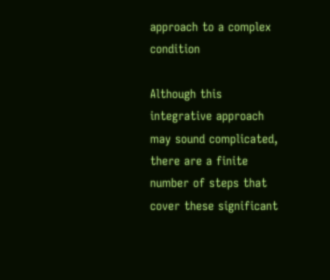approach to a complex condition

Although this integrative approach may sound complicated, there are a finite number of steps that cover these significant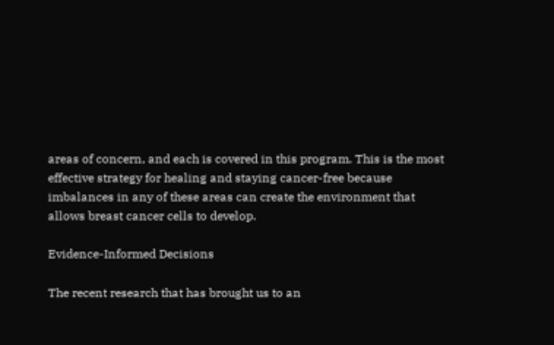areas of concern, and each is covered in this program. This is the most effective strategy for healing and staying cancer-free because imbalances in any of these areas can create the environment that allows breast cancer cells to develop.

Evidence-Informed Decisions

The recent research that has brought us to an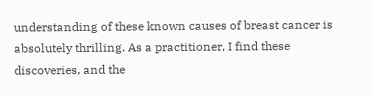understanding of these known causes of breast cancer is absolutely thrilling. As a practitioner, I find these discoveries, and the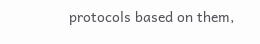protocols based on them,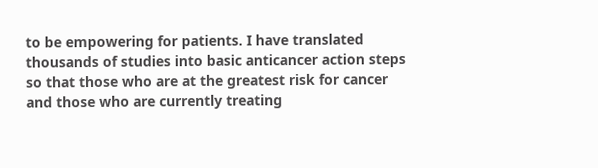to be empowering for patients. I have translated thousands of studies into basic anticancer action steps so that those who are at the greatest risk for cancer and those who are currently treating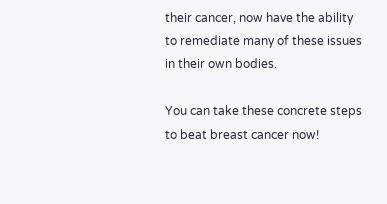their cancer, now have the ability to remediate many of these issues in their own bodies.

You can take these concrete steps to beat breast cancer now!